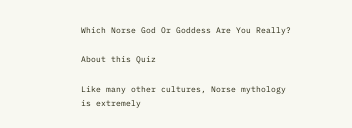Which Norse God Or Goddess Are You Really?

About this Quiz

Like many other cultures, Norse mythology is extremely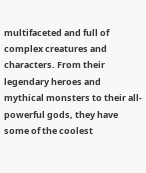multifaceted and full of complex creatures and characters. From their legendary heroes and mythical monsters to their all-powerful gods, they have some of the coolest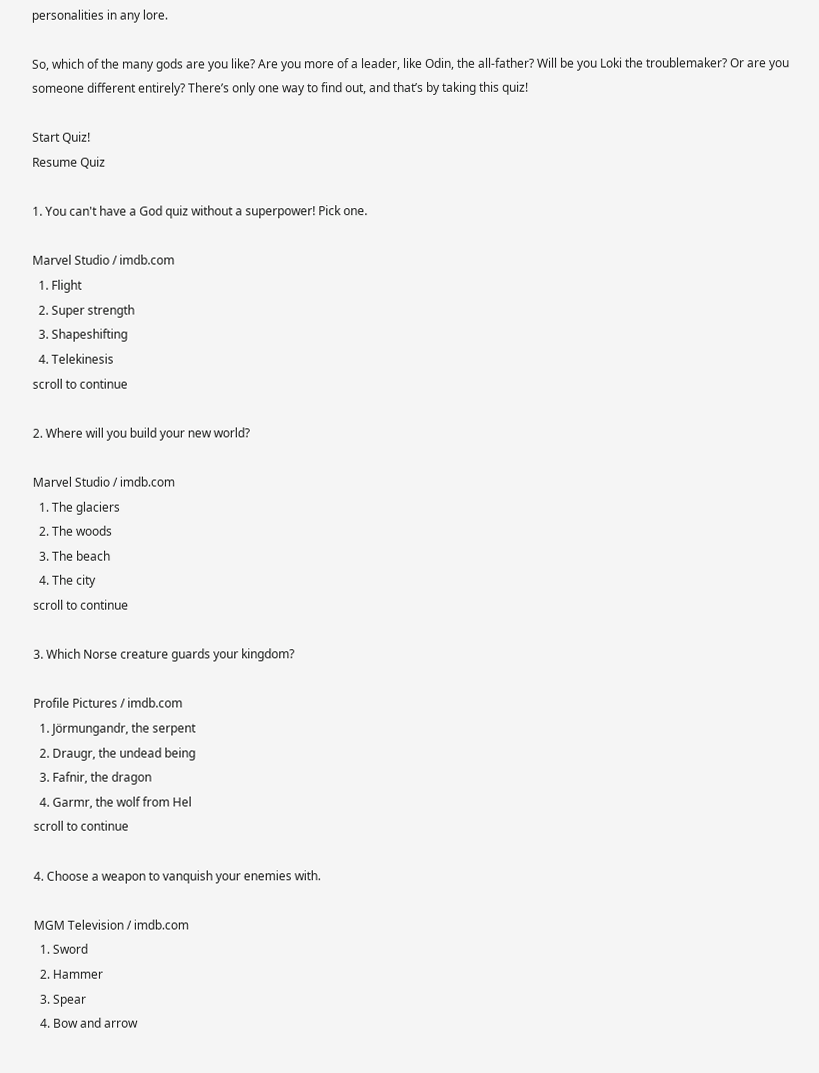personalities in any lore.

So, which of the many gods are you like? Are you more of a leader, like Odin, the all-father? Will be you Loki the troublemaker? Or are you someone different entirely? There’s only one way to find out, and that’s by taking this quiz!

Start Quiz!
Resume Quiz

1. You can't have a God quiz without a superpower! Pick one.

Marvel Studio / imdb.com
  1. Flight
  2. Super strength
  3. Shapeshifting
  4. Telekinesis
scroll to continue

2. Where will you build your new world?

Marvel Studio / imdb.com
  1. The glaciers
  2. The woods
  3. The beach
  4. The city
scroll to continue

3. Which Norse creature guards your kingdom?

Profile Pictures / imdb.com
  1. Jörmungandr, the serpent
  2. Draugr, the undead being
  3. Fafnir, the dragon
  4. Garmr, the wolf from Hel
scroll to continue

4. Choose a weapon to vanquish your enemies with.

MGM Television / imdb.com
  1. Sword
  2. Hammer
  3. Spear
  4. Bow and arrow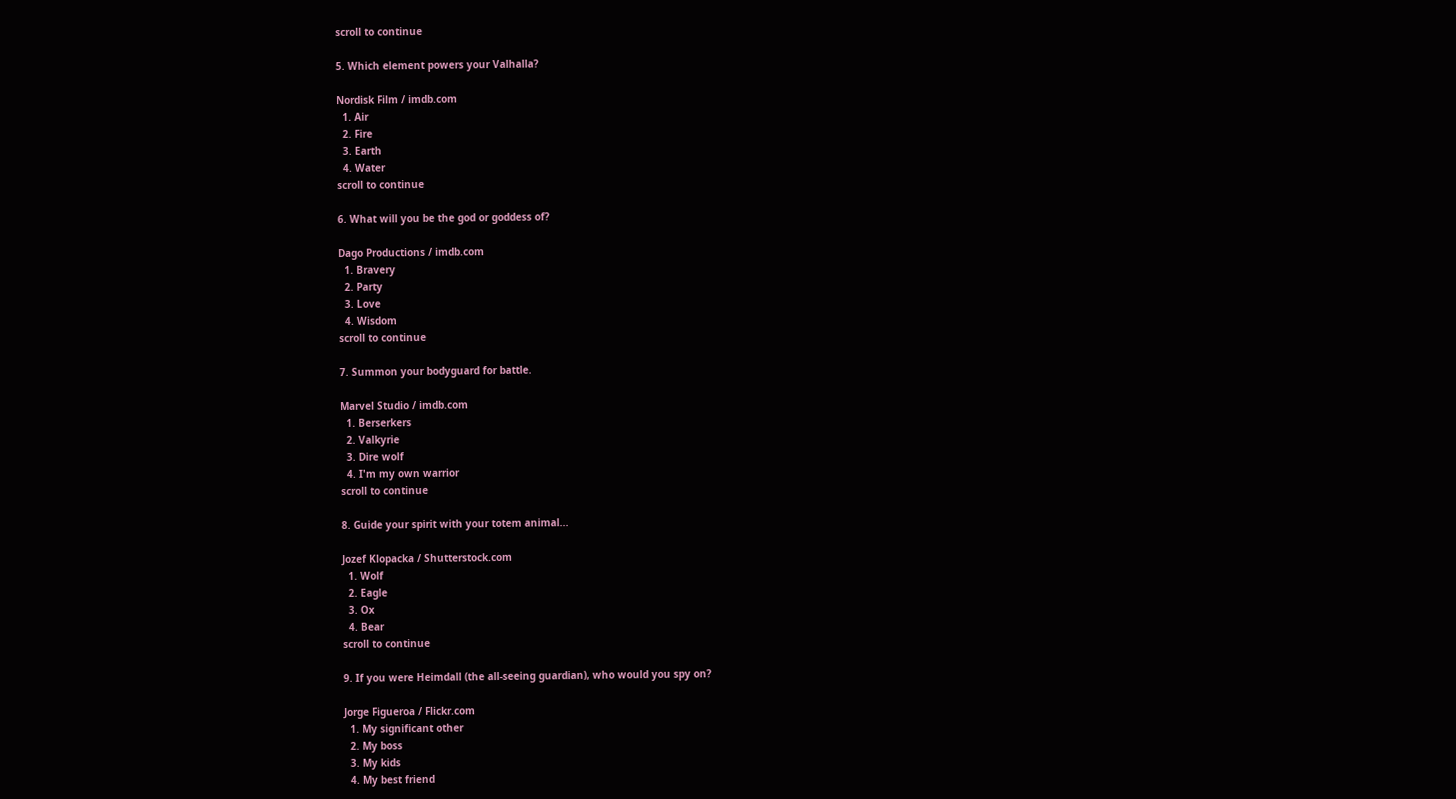scroll to continue

5. Which element powers your Valhalla?

Nordisk Film / imdb.com
  1. Air
  2. Fire
  3. Earth
  4. Water
scroll to continue

6. What will you be the god or goddess of?

Dago Productions / imdb.com
  1. Bravery
  2. Party
  3. Love
  4. Wisdom
scroll to continue

7. Summon your bodyguard for battle.

Marvel Studio / imdb.com
  1. Berserkers
  2. Valkyrie
  3. Dire wolf
  4. I'm my own warrior
scroll to continue

8. Guide your spirit with your totem animal...

Jozef Klopacka / Shutterstock.com
  1. Wolf
  2. Eagle
  3. Ox
  4. Bear
scroll to continue

9. If you were Heimdall (the all-seeing guardian), who would you spy on?

Jorge Figueroa / Flickr.com
  1. My significant other
  2. My boss
  3. My kids
  4. My best friend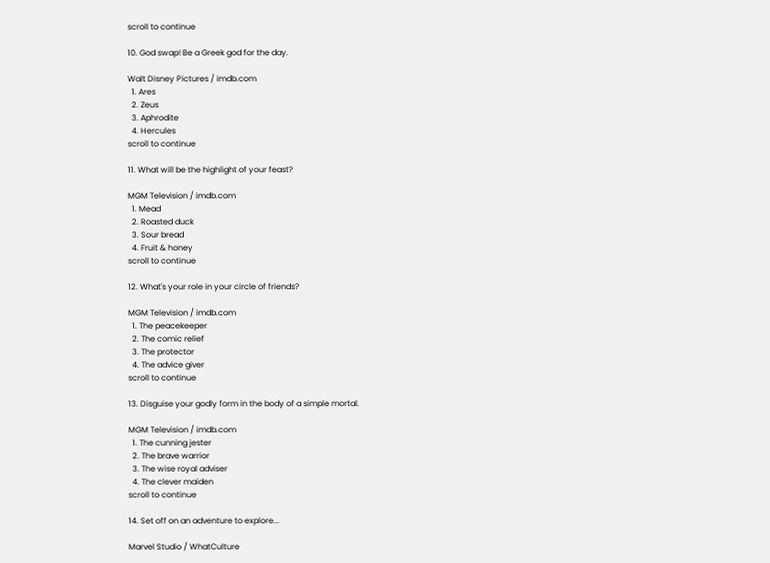scroll to continue

10. God swap! Be a Greek god for the day.

Walt Disney Pictures / imdb.com
  1. Ares
  2. Zeus
  3. Aphrodite
  4. Hercules
scroll to continue

11. What will be the highlight of your feast?

MGM Television / imdb.com
  1. Mead
  2. Roasted duck
  3. Sour bread
  4. Fruit & honey
scroll to continue

12. What's your role in your circle of friends?

MGM Television / imdb.com
  1. The peacekeeper
  2. The comic relief
  3. The protector
  4. The advice giver
scroll to continue

13. Disguise your godly form in the body of a simple mortal.

MGM Television / imdb.com
  1. The cunning jester
  2. The brave warrior
  3. The wise royal adviser
  4. The clever maiden
scroll to continue

14. Set off on an adventure to explore...

Marvel Studio / WhatCulture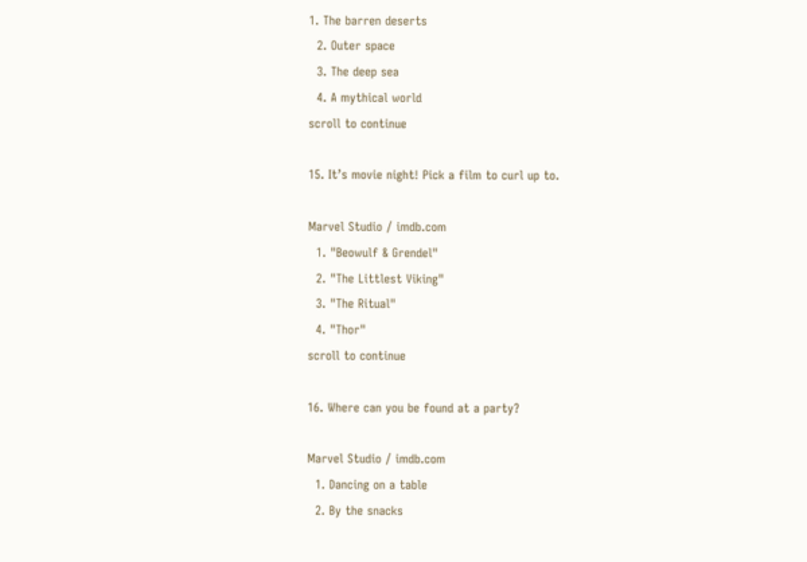1. The barren deserts
  2. Outer space
  3. The deep sea
  4. A mythical world
scroll to continue

15. It’s movie night! Pick a film to curl up to.

Marvel Studio / imdb.com
  1. "Beowulf & Grendel"
  2. "The Littlest Viking"
  3. "The Ritual"
  4. "Thor"
scroll to continue

16. Where can you be found at a party?

Marvel Studio / imdb.com
  1. Dancing on a table
  2. By the snacks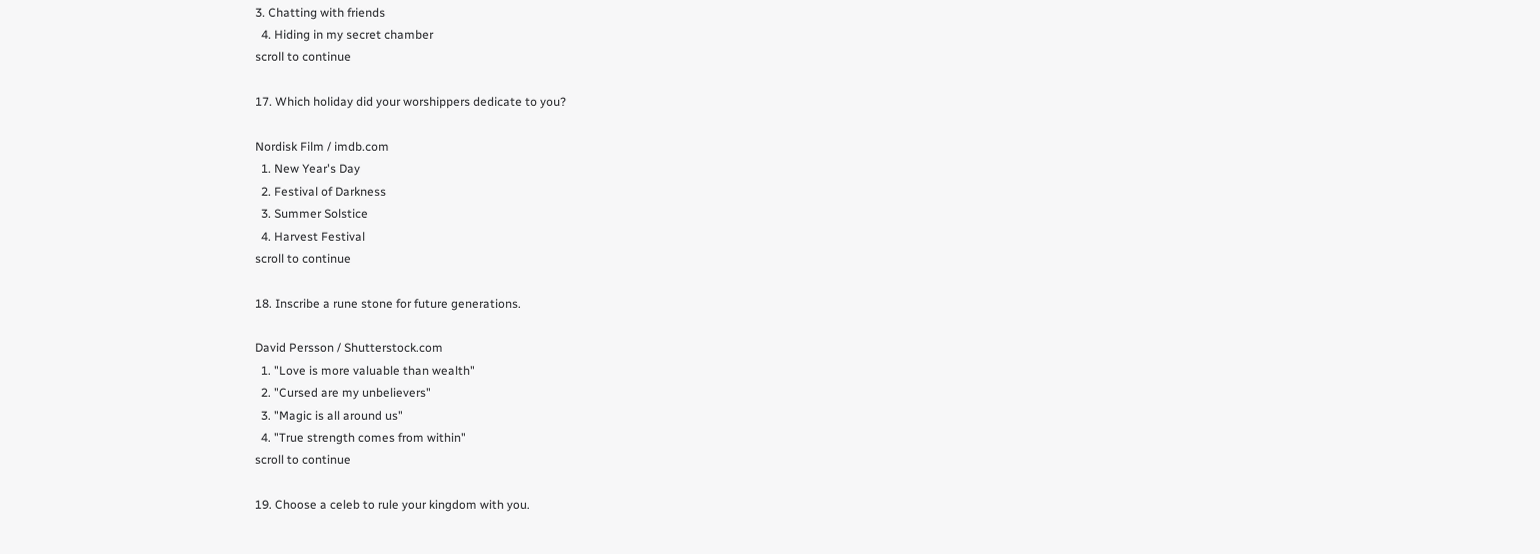3. Chatting with friends
  4. Hiding in my secret chamber
scroll to continue

17. Which holiday did your worshippers dedicate to you?

Nordisk Film / imdb.com
  1. New Year's Day
  2. Festival of Darkness
  3. Summer Solstice
  4. Harvest Festival
scroll to continue

18. Inscribe a rune stone for future generations.

David Persson / Shutterstock.com
  1. "Love is more valuable than wealth"
  2. "Cursed are my unbelievers"
  3. "Magic is all around us"
  4. "True strength comes from within"
scroll to continue

19. Choose a celeb to rule your kingdom with you.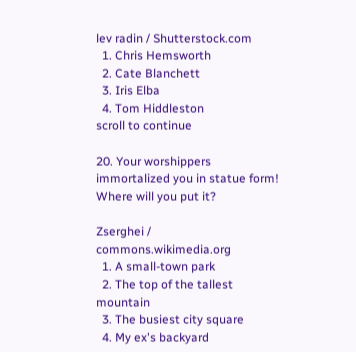lev radin / Shutterstock.com
  1. Chris Hemsworth
  2. Cate Blanchett
  3. Iris Elba
  4. Tom Hiddleston
scroll to continue

20. Your worshippers immortalized you in statue form! Where will you put it?

Zserghei / commons.wikimedia.org
  1. A small-town park
  2. The top of the tallest mountain
  3. The busiest city square
  4. My ex's backyard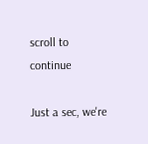scroll to continue

Just a sec, we're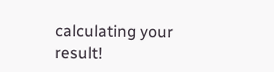calculating your result!